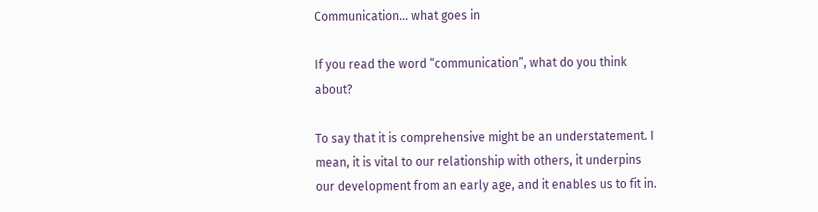Communication… what goes in

If you read the word “communication”, what do you think about?

To say that it is comprehensive might be an understatement. I mean, it is vital to our relationship with others, it underpins our development from an early age, and it enables us to fit in.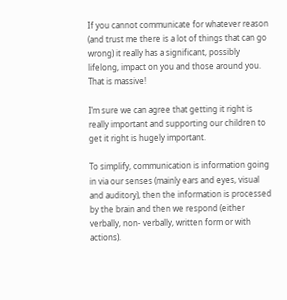If you cannot communicate for whatever reason (and trust me there is a lot of things that can go wrong) it really has a significant, possibly lifelong, impact on you and those around you. That is massive!

I’m sure we can agree that getting it right is really important and supporting our children to get it right is hugely important.

To simplify, communication is information going in via our senses (mainly ears and eyes, visual and auditory), then the information is processed by the brain and then we respond (either verbally, non- verbally, written form or with actions).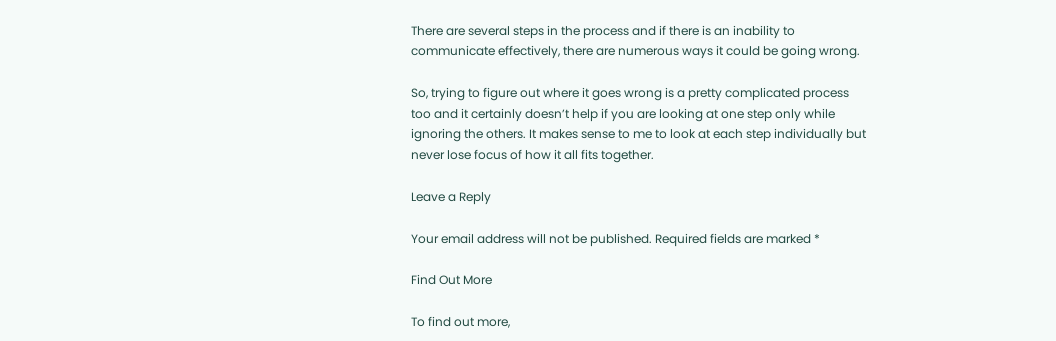There are several steps in the process and if there is an inability to communicate effectively, there are numerous ways it could be going wrong.

So, trying to figure out where it goes wrong is a pretty complicated process too and it certainly doesn’t help if you are looking at one step only while ignoring the others. It makes sense to me to look at each step individually but never lose focus of how it all fits together.

Leave a Reply

Your email address will not be published. Required fields are marked *

Find Out More

To find out more,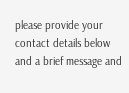please provide your contact details below and a brief message and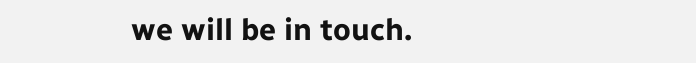we will be in touch.